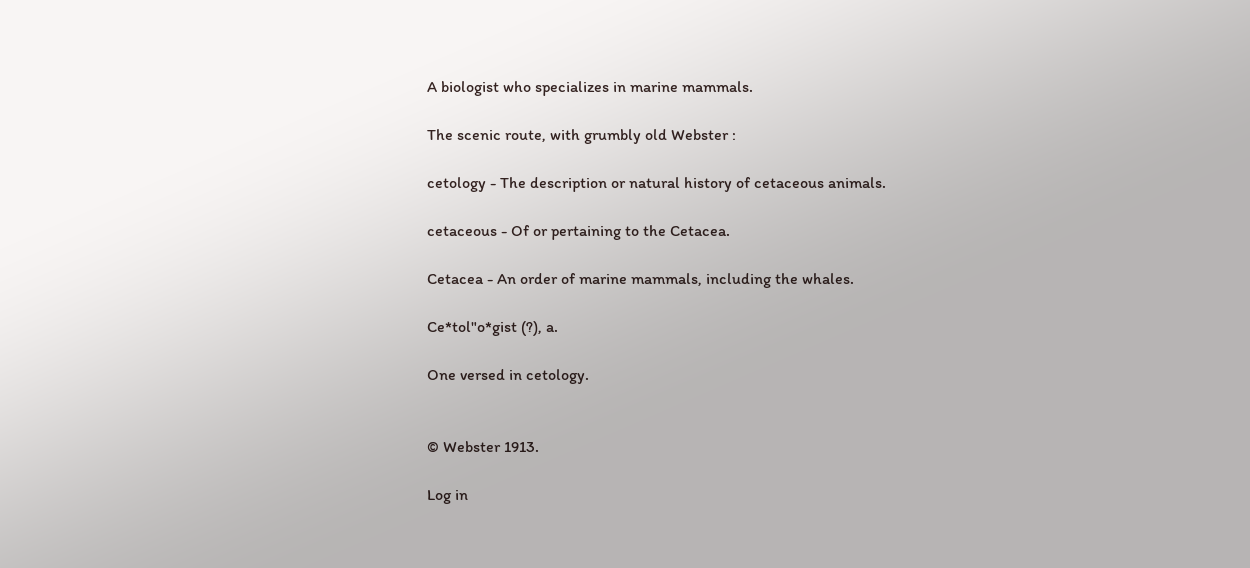A biologist who specializes in marine mammals.

The scenic route, with grumbly old Webster :

cetology - The description or natural history of cetaceous animals.

cetaceous - Of or pertaining to the Cetacea.

Cetacea - An order of marine mammals, including the whales.

Ce*tol"o*gist (?), a.

One versed in cetology.


© Webster 1913.

Log in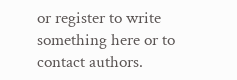or register to write something here or to contact authors.